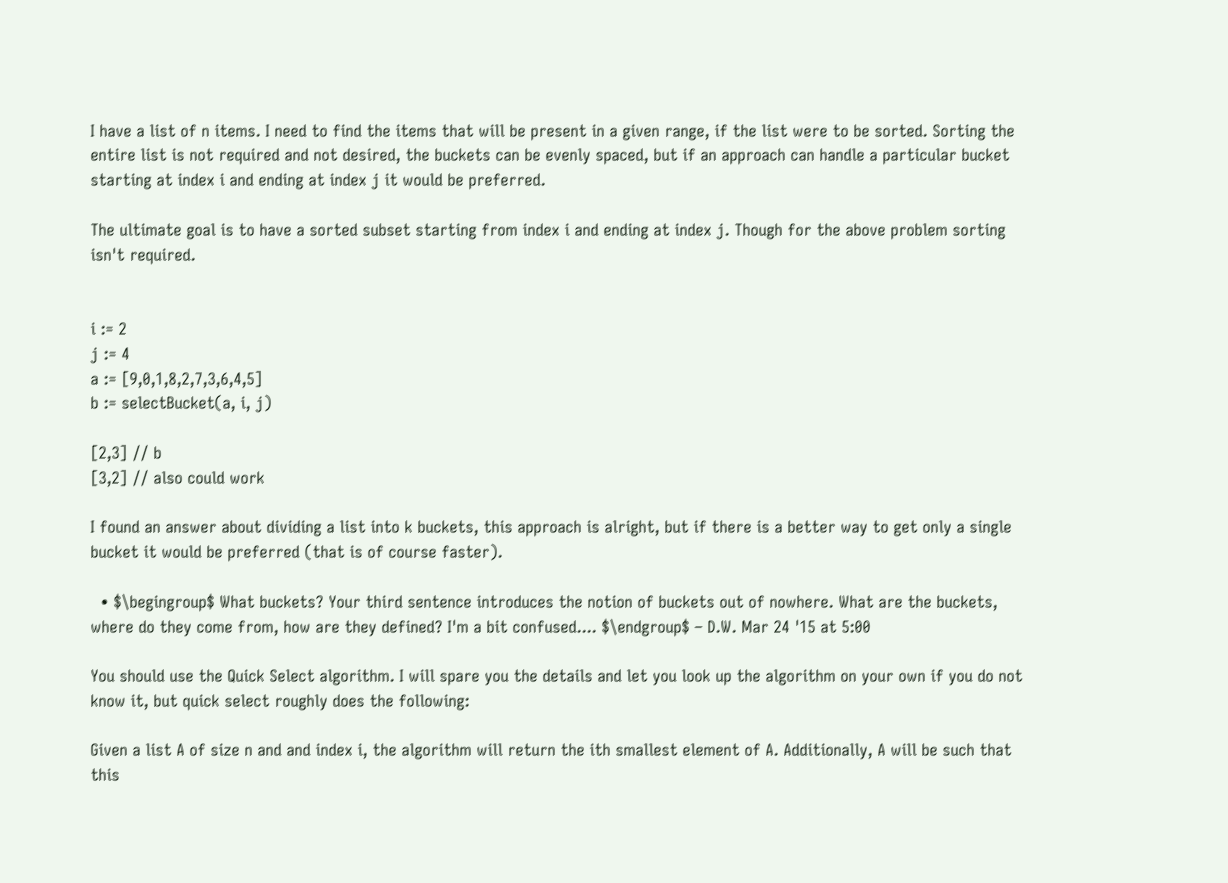I have a list of n items. I need to find the items that will be present in a given range, if the list were to be sorted. Sorting the entire list is not required and not desired, the buckets can be evenly spaced, but if an approach can handle a particular bucket starting at index i and ending at index j it would be preferred.

The ultimate goal is to have a sorted subset starting from index i and ending at index j. Though for the above problem sorting isn't required.


i := 2
j := 4
a := [9,0,1,8,2,7,3,6,4,5]
b := selectBucket(a, i, j)

[2,3] // b
[3,2] // also could work

I found an answer about dividing a list into k buckets, this approach is alright, but if there is a better way to get only a single bucket it would be preferred (that is of course faster).

  • $\begingroup$ What buckets? Your third sentence introduces the notion of buckets out of nowhere. What are the buckets, where do they come from, how are they defined? I'm a bit confused.... $\endgroup$ – D.W. Mar 24 '15 at 5:00

You should use the Quick Select algorithm. I will spare you the details and let you look up the algorithm on your own if you do not know it, but quick select roughly does the following:

Given a list A of size n and and index i, the algorithm will return the ith smallest element of A. Additionally, A will be such that this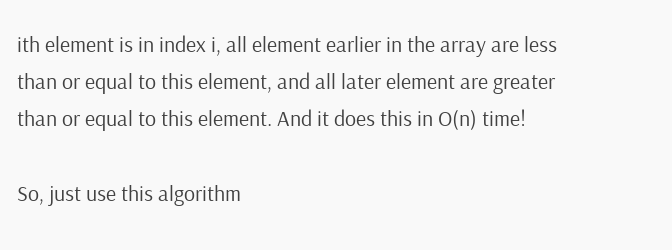ith element is in index i, all element earlier in the array are less than or equal to this element, and all later element are greater than or equal to this element. And it does this in O(n) time!

So, just use this algorithm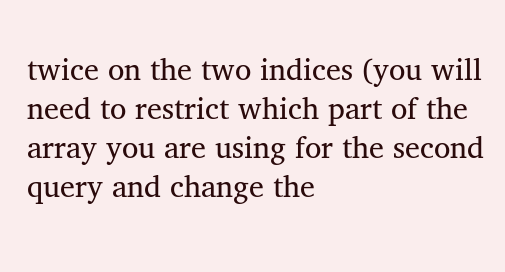twice on the two indices (you will need to restrict which part of the array you are using for the second query and change the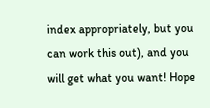index appropriately, but you can work this out), and you will get what you want! Hope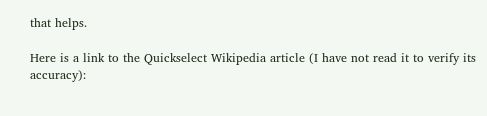that helps.

Here is a link to the Quickselect Wikipedia article (I have not read it to verify its accuracy):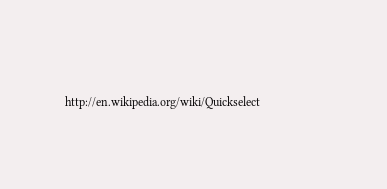http://en.wikipedia.org/wiki/Quickselect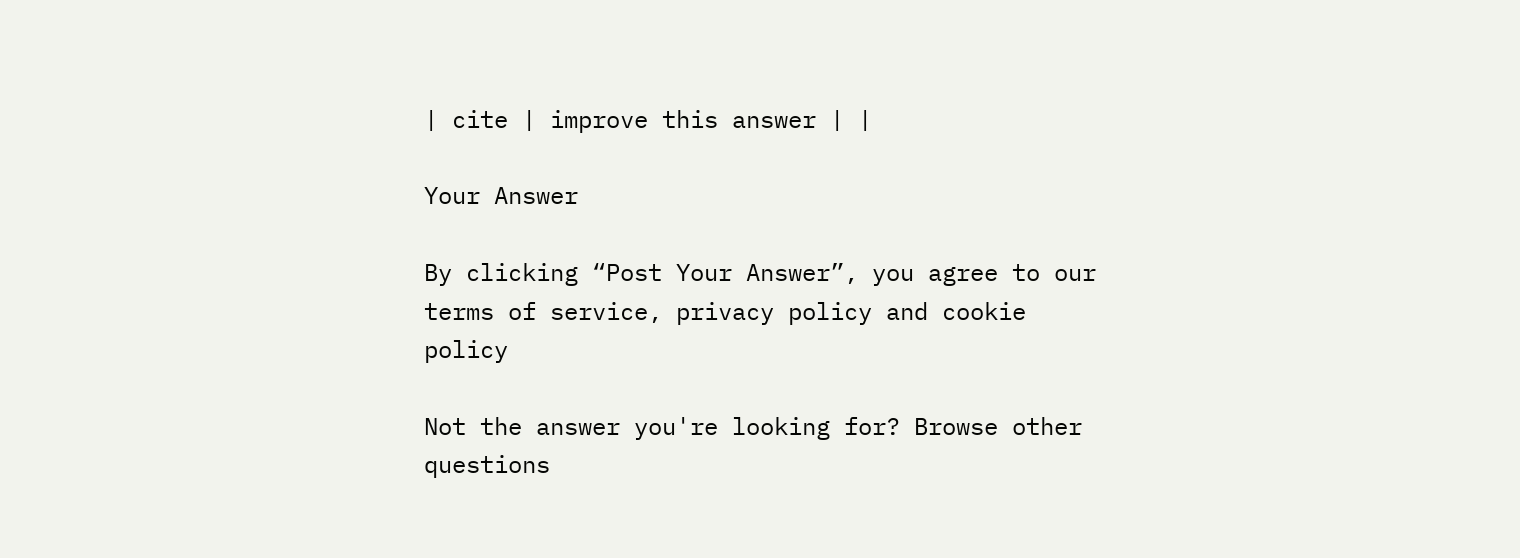| cite | improve this answer | |

Your Answer

By clicking “Post Your Answer”, you agree to our terms of service, privacy policy and cookie policy

Not the answer you're looking for? Browse other questions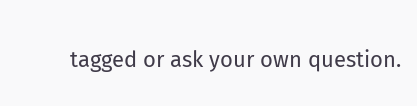tagged or ask your own question.